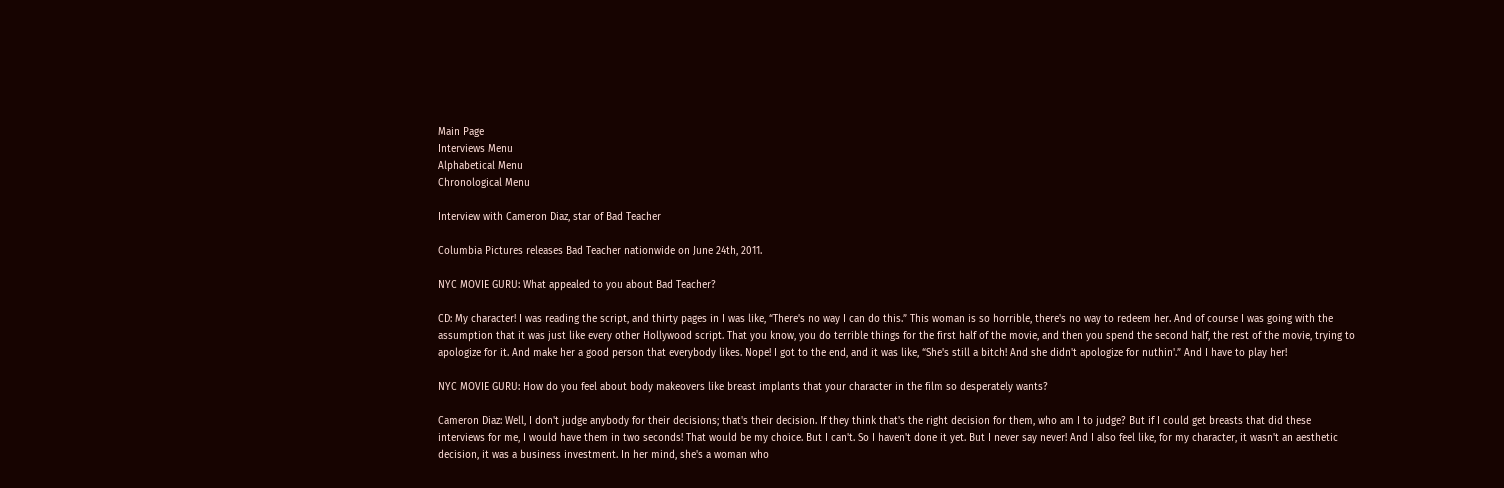Main Page
Interviews Menu
Alphabetical Menu
Chronological Menu

Interview with Cameron Diaz, star of Bad Teacher

Columbia Pictures releases Bad Teacher nationwide on June 24th, 2011.

NYC MOVIE GURU: What appealed to you about Bad Teacher?

CD: My character! I was reading the script, and thirty pages in I was like, “There's no way I can do this.” This woman is so horrible, there's no way to redeem her. And of course I was going with the assumption that it was just like every other Hollywood script. That you know, you do terrible things for the first half of the movie, and then you spend the second half, the rest of the movie, trying to apologize for it. And make her a good person that everybody likes. Nope! I got to the end, and it was like, “She's still a bitch! And she didn't apologize for nuthin'.” And I have to play her!

NYC MOVIE GURU: How do you feel about body makeovers like breast implants that your character in the film so desperately wants?

Cameron Diaz: Well, I don't judge anybody for their decisions; that's their decision. If they think that's the right decision for them, who am I to judge? But if I could get breasts that did these interviews for me, I would have them in two seconds! That would be my choice. But I can't. So I haven't done it yet. But I never say never! And I also feel like, for my character, it wasn't an aesthetic decision, it was a business investment. In her mind, she's a woman who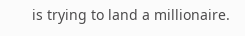is trying to land a millionaire.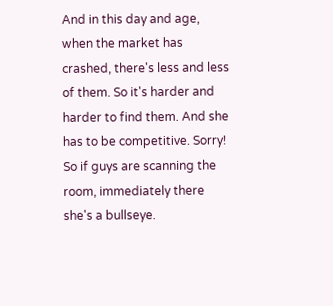And in this day and age, when the market has crashed, there's less and less of them. So it's harder and harder to find them. And she has to be competitive. Sorry! So if guys are scanning the room, immediately there she's a bullseye.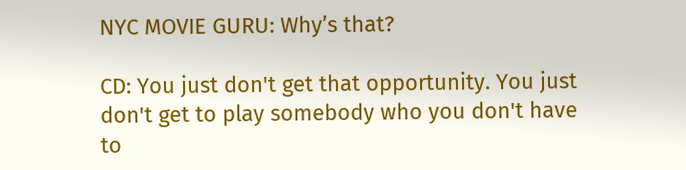NYC MOVIE GURU: Why’s that?

CD: You just don't get that opportunity. You just don't get to play somebody who you don't have to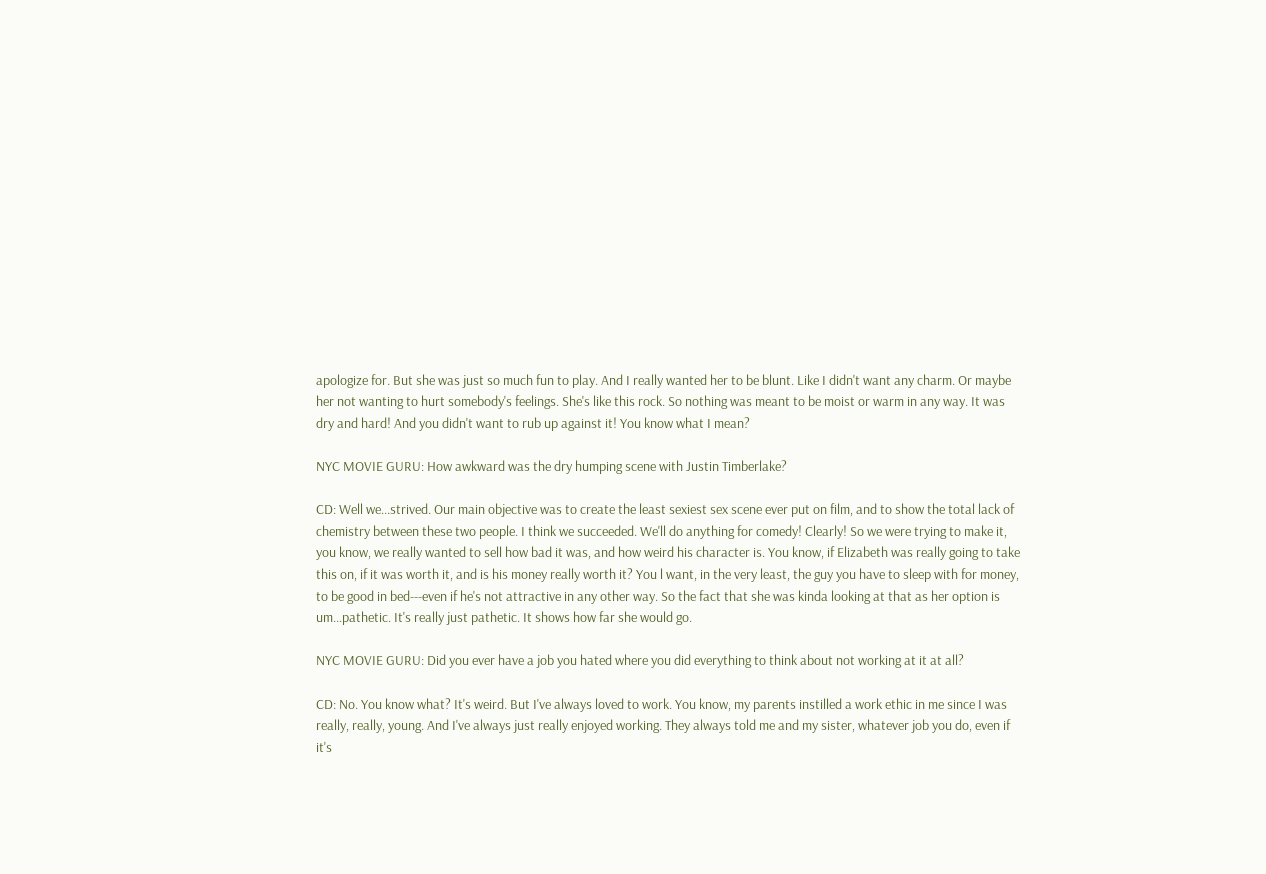apologize for. But she was just so much fun to play. And I really wanted her to be blunt. Like I didn't want any charm. Or maybe her not wanting to hurt somebody's feelings. She's like this rock. So nothing was meant to be moist or warm in any way. It was dry and hard! And you didn't want to rub up against it! You know what I mean?

NYC MOVIE GURU: How awkward was the dry humping scene with Justin Timberlake?

CD: Well we...strived. Our main objective was to create the least sexiest sex scene ever put on film, and to show the total lack of chemistry between these two people. I think we succeeded. We'll do anything for comedy! Clearly! So we were trying to make it, you know, we really wanted to sell how bad it was, and how weird his character is. You know, if Elizabeth was really going to take this on, if it was worth it, and is his money really worth it? You l want, in the very least, the guy you have to sleep with for money, to be good in bed---even if he's not attractive in any other way. So the fact that she was kinda looking at that as her option is um...pathetic. It's really just pathetic. It shows how far she would go.

NYC MOVIE GURU: Did you ever have a job you hated where you did everything to think about not working at it at all?

CD: No. You know what? It's weird. But I've always loved to work. You know, my parents instilled a work ethic in me since I was really, really, young. And I've always just really enjoyed working. They always told me and my sister, whatever job you do, even if it's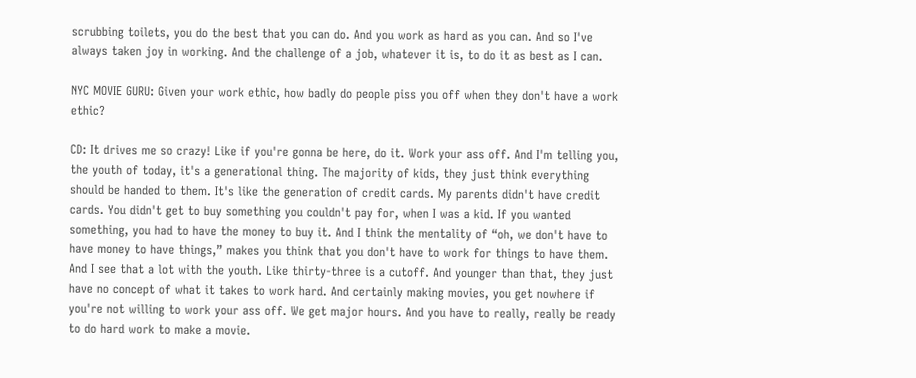scrubbing toilets, you do the best that you can do. And you work as hard as you can. And so I've always taken joy in working. And the challenge of a job, whatever it is, to do it as best as I can.

NYC MOVIE GURU: Given your work ethic, how badly do people piss you off when they don't have a work ethic?

CD: It drives me so crazy! Like if you're gonna be here, do it. Work your ass off. And I'm telling you, the youth of today, it's a generational thing. The majority of kids, they just think everything should be handed to them. It's like the generation of credit cards. My parents didn't have credit cards. You didn't get to buy something you couldn't pay for, when I was a kid. If you wanted something, you had to have the money to buy it. And I think the mentality of “oh, we don't have to have money to have things,” makes you think that you don't have to work for things to have them. And I see that a lot with the youth. Like thirty-three is a cutoff. And younger than that, they just have no concept of what it takes to work hard. And certainly making movies, you get nowhere if you're not willing to work your ass off. We get major hours. And you have to really, really be ready to do hard work to make a movie.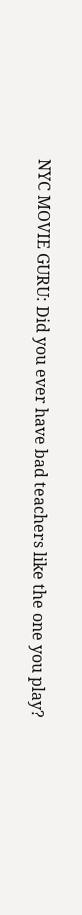NYC MOVIE GURU: Did you ever have bad teachers like the one you play?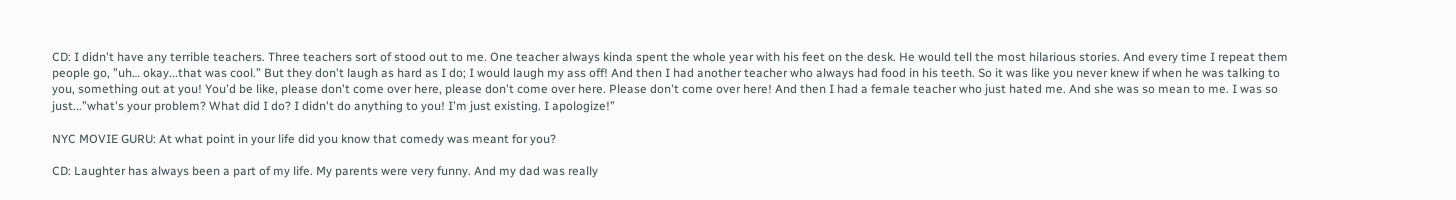CD: I didn't have any terrible teachers. Three teachers sort of stood out to me. One teacher always kinda spent the whole year with his feet on the desk. He would tell the most hilarious stories. And every time I repeat them people go, ”uh… okay...that was cool.” But they don't laugh as hard as I do; I would laugh my ass off! And then I had another teacher who always had food in his teeth. So it was like you never knew if when he was talking to you, something out at you! You'd be like, please don't come over here, please don't come over here. Please don't come over here! And then I had a female teacher who just hated me. And she was so mean to me. I was so just...”what's your problem? What did I do? I didn't do anything to you! I'm just existing. I apologize!”

NYC MOVIE GURU: At what point in your life did you know that comedy was meant for you?

CD: Laughter has always been a part of my life. My parents were very funny. And my dad was really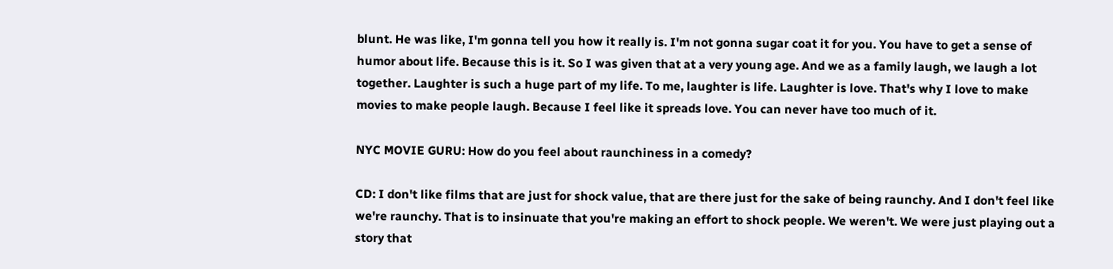blunt. He was like, I'm gonna tell you how it really is. I'm not gonna sugar coat it for you. You have to get a sense of humor about life. Because this is it. So I was given that at a very young age. And we as a family laugh, we laugh a lot together. Laughter is such a huge part of my life. To me, laughter is life. Laughter is love. That's why I love to make movies to make people laugh. Because I feel like it spreads love. You can never have too much of it.

NYC MOVIE GURU: How do you feel about raunchiness in a comedy?

CD: I don't like films that are just for shock value, that are there just for the sake of being raunchy. And I don't feel like we're raunchy. That is to insinuate that you're making an effort to shock people. We weren't. We were just playing out a story that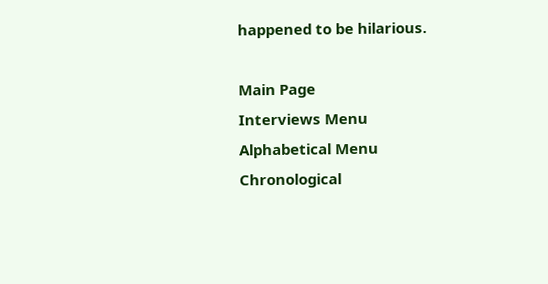happened to be hilarious.

Main Page
Interviews Menu
Alphabetical Menu
Chronological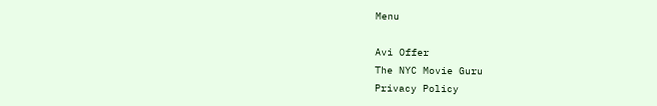Menu

Avi Offer
The NYC Movie Guru
Privacy Policy